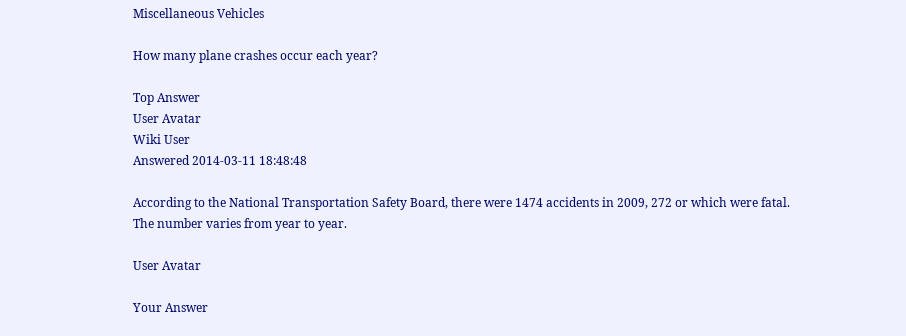Miscellaneous Vehicles

How many plane crashes occur each year?

Top Answer
User Avatar
Wiki User
Answered 2014-03-11 18:48:48

According to the National Transportation Safety Board, there were 1474 accidents in 2009, 272 or which were fatal. The number varies from year to year.

User Avatar

Your Answer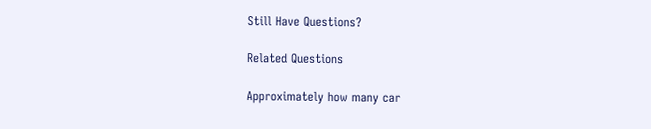Still Have Questions?

Related Questions

Approximately how many car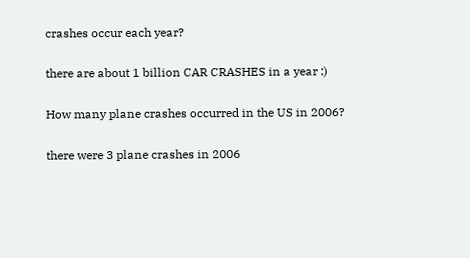crashes occur each year?

there are about 1 billion CAR CRASHES in a year :)

How many plane crashes occurred in the US in 2006?

there were 3 plane crashes in 2006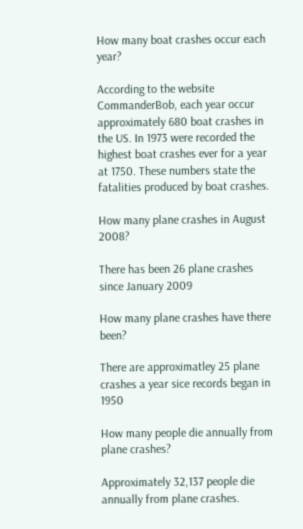How many boat crashes occur each year?

According to the website CommanderBob, each year occur approximately 680 boat crashes in the US. In 1973 were recorded the highest boat crashes ever for a year at 1750. These numbers state the fatalities produced by boat crashes.

How many plane crashes in August 2008?

There has been 26 plane crashes since January 2009

How many plane crashes have there been?

There are approximatley 25 plane crashes a year sice records began in 1950

How many people die annually from plane crashes?

Approximately 32,137 people die annually from plane crashes.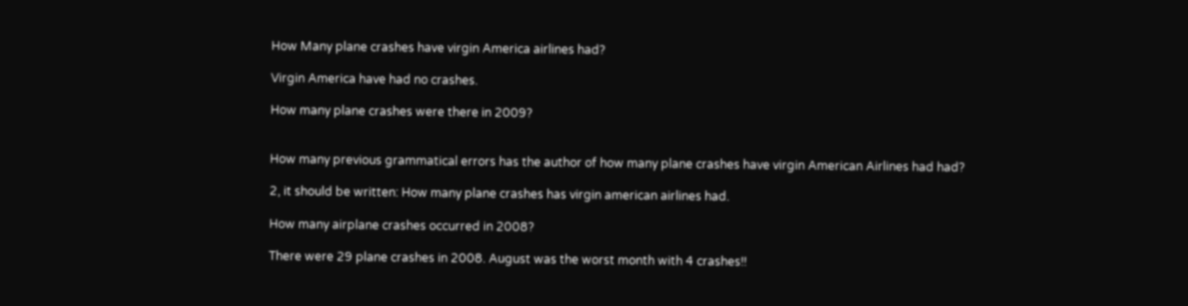How Many plane crashes have virgin America airlines had?

Virgin America have had no crashes.

How many plane crashes were there in 2009?


How many previous grammatical errors has the author of how many plane crashes have virgin American Airlines had had?

2, it should be written: How many plane crashes has virgin american airlines had.

How many airplane crashes occurred in 2008?

There were 29 plane crashes in 2008. August was the worst month with 4 crashes!!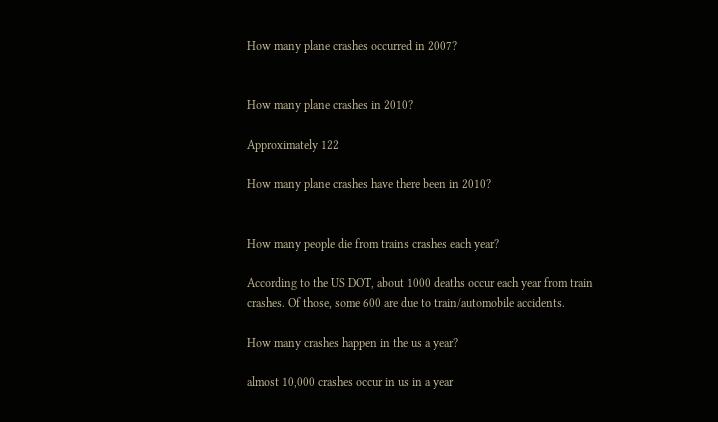How many plane crashes occurred in 2007?


How many plane crashes in 2010?

Approximately 122

How many plane crashes have there been in 2010?


How many people die from trains crashes each year?

According to the US DOT, about 1000 deaths occur each year from train crashes. Of those, some 600 are due to train/automobile accidents.

How many crashes happen in the us a year?

almost 10,000 crashes occur in us in a year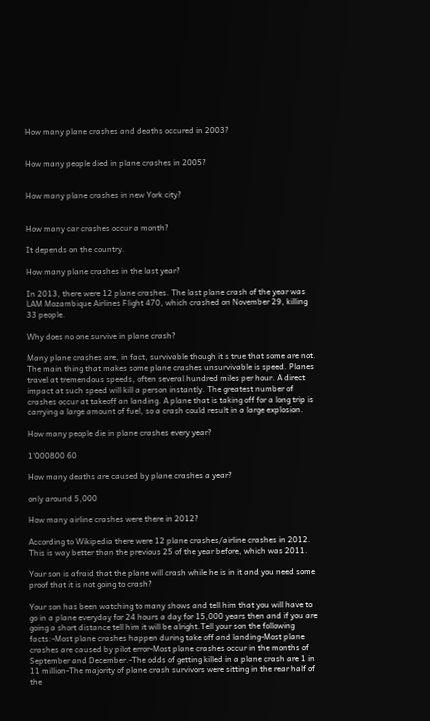How many plane crashes and deaths occured in 2003?


How many people died in plane crashes in 2005?


How many plane crashes in new York city?


How many car crashes occur a month?

It depends on the country.

How many plane crashes in the last year?

In 2013, there were 12 plane crashes. The last plane crash of the year was LAM Mozambique Airlines Flight 470, which crashed on November 29, killing 33 people.

Why does no one survive in plane crash?

Many plane crashes are, in fact, survivable though it s true that some are not. The main thing that makes some plane crashes unsurvivable is speed. Planes travel at tremendous speeds, often several hundred miles per hour. A direct impact at such speed will kill a person instantly. The greatest number of crashes occur at takeoff an landing. A plane that is taking off for a long trip is carrying a large amount of fuel, so a crash could result in a large explosion.

How many people die in plane crashes every year?

1'000800 60

How many deaths are caused by plane crashes a year?

only around 5,000

How many airline crashes were there in 2012?

According to Wikipedia there were 12 plane crashes/airline crashes in 2012. This is way better than the previous 25 of the year before, which was 2011.

Your son is afraid that the plane will crash while he is in it and you need some proof that it is not going to crash?

Your son has been watching to many shows and tell him that you will have to go in a plane everyday for 24 hours a day for 15,000 years then and if you are going a short distance tell him it will be alright.Tell your son the following facts:-Most plane crashes happen during take off and landing-Most plane crashes are caused by pilot error-Most plane crashes occur in the months of September and December.-The odds of getting killed in a plane crash are 1 in 11 million-The majority of plane crash survivors were sitting in the rear half of the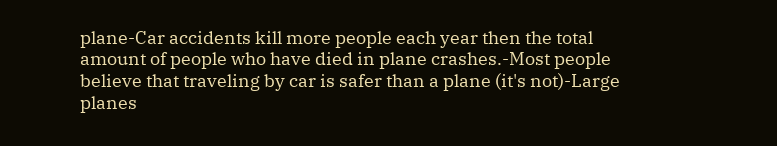plane-Car accidents kill more people each year then the total amount of people who have died in plane crashes.-Most people believe that traveling by car is safer than a plane (it's not)-Large planes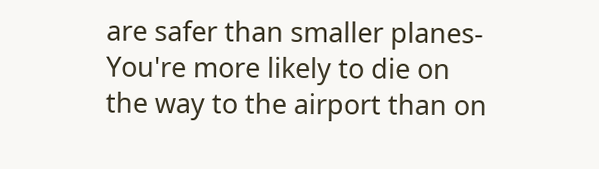are safer than smaller planes-You're more likely to die on the way to the airport than on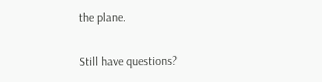the plane.

Still have questions?